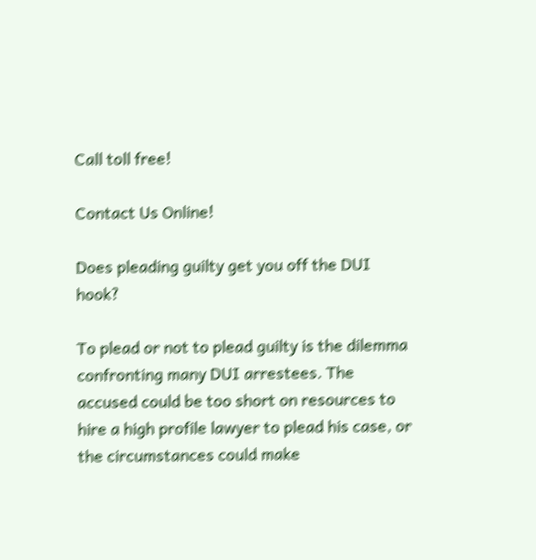Call toll free!

Contact Us Online!

Does pleading guilty get you off the DUI hook?

To plead or not to plead guilty is the dilemma confronting many DUI arrestees. The accused could be too short on resources to hire a high profile lawyer to plead his case, or the circumstances could make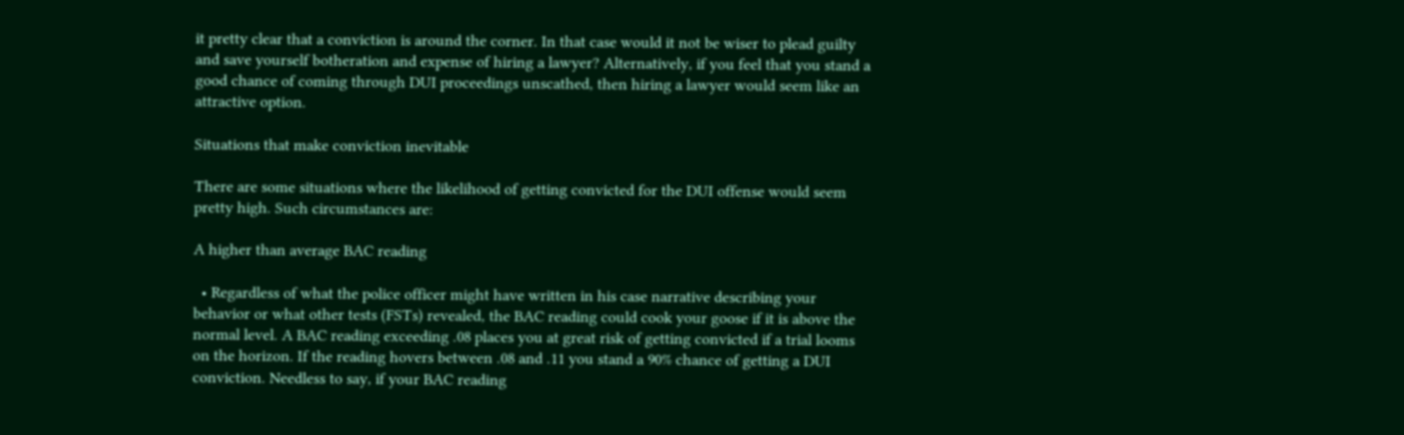it pretty clear that a conviction is around the corner. In that case would it not be wiser to plead guilty and save yourself botheration and expense of hiring a lawyer? Alternatively, if you feel that you stand a good chance of coming through DUI proceedings unscathed, then hiring a lawyer would seem like an attractive option.

Situations that make conviction inevitable

There are some situations where the likelihood of getting convicted for the DUI offense would seem pretty high. Such circumstances are:

A higher than average BAC reading

  • Regardless of what the police officer might have written in his case narrative describing your behavior or what other tests (FSTs) revealed, the BAC reading could cook your goose if it is above the normal level. A BAC reading exceeding .08 places you at great risk of getting convicted if a trial looms on the horizon. If the reading hovers between .08 and .11 you stand a 90% chance of getting a DUI conviction. Needless to say, if your BAC reading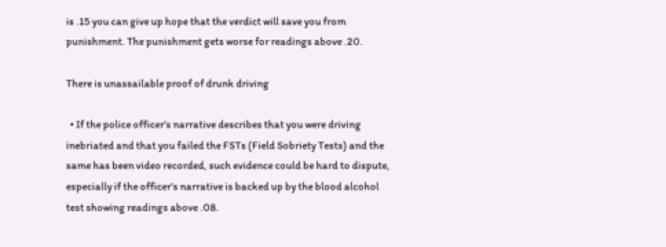is .15 you can give up hope that the verdict will save you from punishment. The punishment gets worse for readings above .20.

There is unassailable proof of drunk driving

  • If the police officer’s narrative describes that you were driving inebriated and that you failed the FSTs (Field Sobriety Tests) and the same has been video recorded, such evidence could be hard to dispute, especially if the officer’s narrative is backed up by the blood alcohol test showing readings above .08.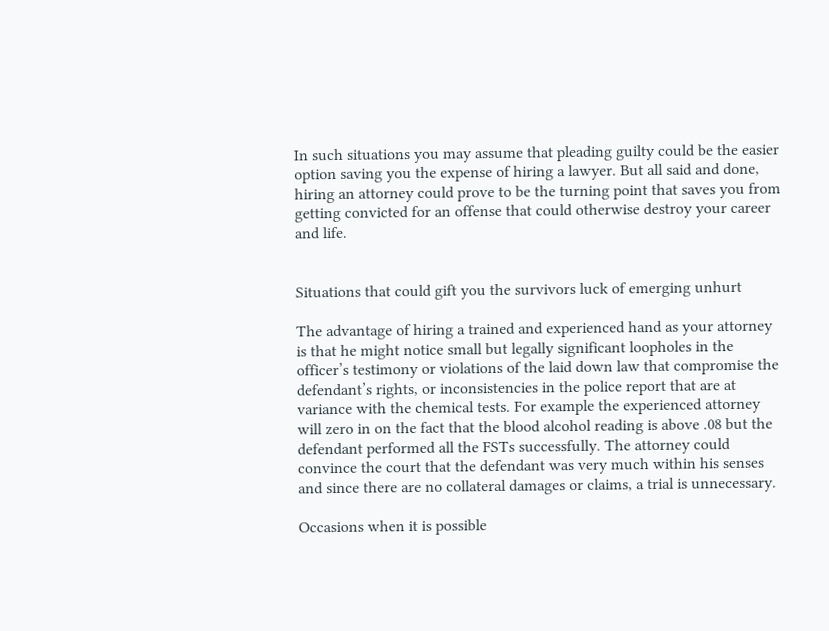In such situations you may assume that pleading guilty could be the easier option saving you the expense of hiring a lawyer. But all said and done, hiring an attorney could prove to be the turning point that saves you from getting convicted for an offense that could otherwise destroy your career and life.


Situations that could gift you the survivors luck of emerging unhurt

The advantage of hiring a trained and experienced hand as your attorney is that he might notice small but legally significant loopholes in the officer’s testimony or violations of the laid down law that compromise the defendant’s rights, or inconsistencies in the police report that are at variance with the chemical tests. For example the experienced attorney will zero in on the fact that the blood alcohol reading is above .08 but the defendant performed all the FSTs successfully. The attorney could convince the court that the defendant was very much within his senses and since there are no collateral damages or claims, a trial is unnecessary.

Occasions when it is possible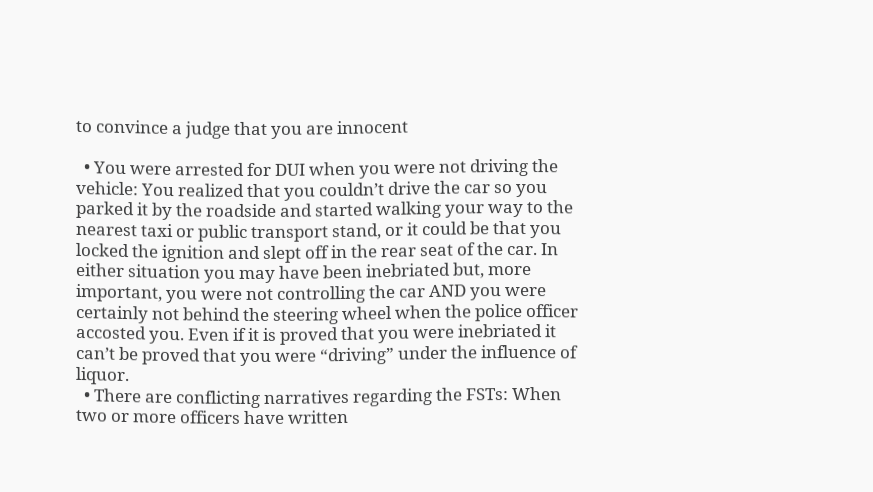to convince a judge that you are innocent

  • You were arrested for DUI when you were not driving the vehicle: You realized that you couldn’t drive the car so you parked it by the roadside and started walking your way to the nearest taxi or public transport stand, or it could be that you locked the ignition and slept off in the rear seat of the car. In either situation you may have been inebriated but, more important, you were not controlling the car AND you were certainly not behind the steering wheel when the police officer accosted you. Even if it is proved that you were inebriated it can’t be proved that you were “driving” under the influence of liquor.
  • There are conflicting narratives regarding the FSTs: When two or more officers have written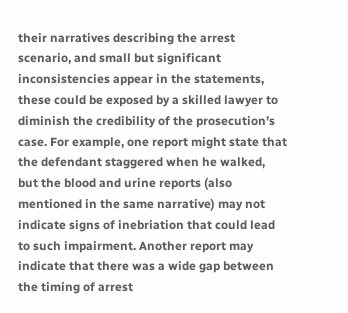their narratives describing the arrest scenario, and small but significant inconsistencies appear in the statements, these could be exposed by a skilled lawyer to diminish the credibility of the prosecution’s case. For example, one report might state that the defendant staggered when he walked, but the blood and urine reports (also mentioned in the same narrative) may not indicate signs of inebriation that could lead to such impairment. Another report may indicate that there was a wide gap between the timing of arrest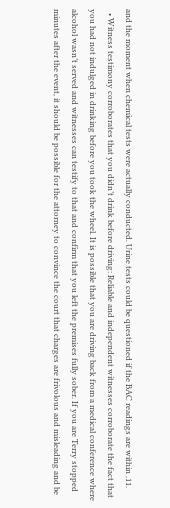and the moment when chemical tests were actually conducted. Urine tests could be questioned if the BAC readings are within .11.
  • Witness testimony corroborates that you didn’t drink before driving: Reliable and independent witnesses corroborate the fact that you had not indulged in drinking before you took the wheel. It is possible that you are driving back from a medical conference where alcohol wasn’t served and witnesses can testify to that and confirm that you left the premises fully sober. If you are Terry stopped minutes after the event, it should be possible for the attorney to convince the court that charges are frivolous and misleading and be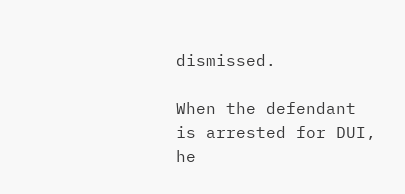dismissed.

When the defendant is arrested for DUI, he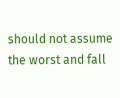should not assume the worst and fall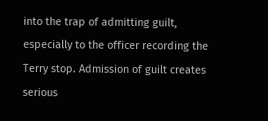into the trap of admitting guilt, especially to the officer recording the Terry stop. Admission of guilt creates serious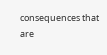consequences that are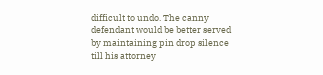difficult to undo. The canny defendant would be better served by maintaining pin drop silence till his attorney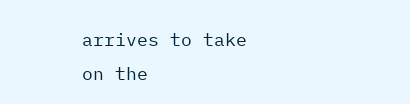arrives to take on the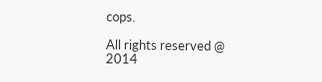cops.

All rights reserved @ 2014